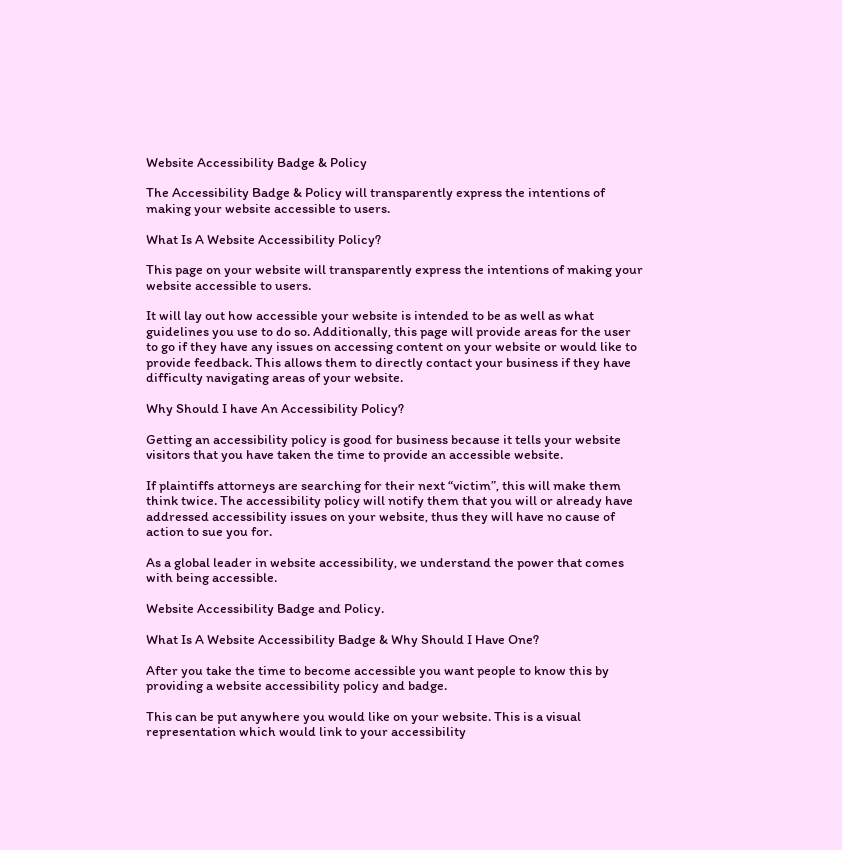Website Accessibility Badge & Policy

The Accessibility Badge & Policy will transparently express the intentions of making your website accessible to users.

What Is A Website Accessibility Policy?

This page on your website will transparently express the intentions of making your website accessible to users.

It will lay out how accessible your website is intended to be as well as what guidelines you use to do so. Additionally, this page will provide areas for the user to go if they have any issues on accessing content on your website or would like to provide feedback. This allows them to directly contact your business if they have difficulty navigating areas of your website.

Why Should I have An Accessibility Policy?

Getting an accessibility policy is good for business because it tells your website visitors that you have taken the time to provide an accessible website.

If plaintiffs attorneys are searching for their next “victim”, this will make them think twice. The accessibility policy will notify them that you will or already have addressed accessibility issues on your website, thus they will have no cause of action to sue you for.

As a global leader in website accessibility, we understand the power that comes with being accessible.

Website Accessibility Badge and Policy.

What Is A Website Accessibility Badge & Why Should I Have One?

After you take the time to become accessible you want people to know this by providing a website accessibility policy and badge.

This can be put anywhere you would like on your website. This is a visual representation which would link to your accessibility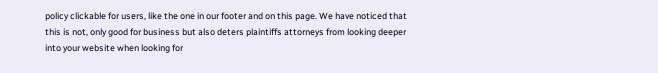policy clickable for users, like the one in our footer and on this page. We have noticed that this is not, only good for business but also deters plaintiffs attorneys from looking deeper into your website when looking for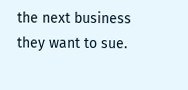the next business they want to sue.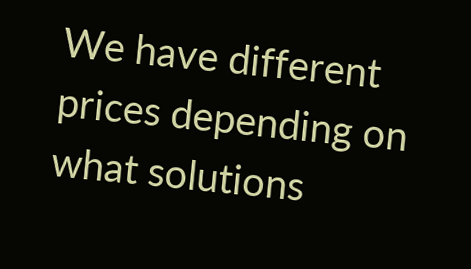We have different prices depending on what solutions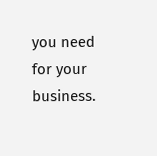you need for your business.